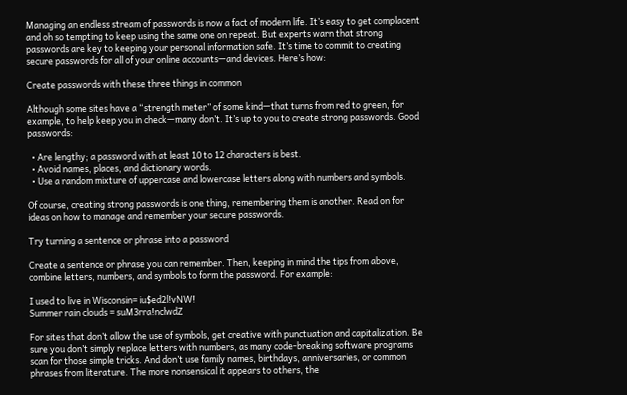Managing an endless stream of passwords is now a fact of modern life. It’s easy to get complacent and oh so tempting to keep using the same one on repeat. But experts warn that strong passwords are key to keeping your personal information safe. It’s time to commit to creating secure passwords for all of your online accounts—and devices. Here’s how:

Create passwords with these three things in common

Although some sites have a “strength meter” of some kind—that turns from red to green, for example, to help keep you in check—many don’t. It’s up to you to create strong passwords. Good passwords:

  • Are lengthy; a password with at least 10 to 12 characters is best.
  • Avoid names, places, and dictionary words.
  • Use a random mixture of uppercase and lowercase letters along with numbers and symbols.

Of course, creating strong passwords is one thing, remembering them is another. Read on for ideas on how to manage and remember your secure passwords.

Try turning a sentence or phrase into a password

Create a sentence or phrase you can remember. Then, keeping in mind the tips from above, combine letters, numbers, and symbols to form the password. For example:

I used to live in Wisconsin= iu$ed2l!vNW!
Summer rain clouds = suM3rra!nclwdZ

For sites that don’t allow the use of symbols, get creative with punctuation and capitalization. Be sure you don’t simply replace letters with numbers, as many code-breaking software programs scan for those simple tricks. And don’t use family names, birthdays, anniversaries, or common phrases from literature. The more nonsensical it appears to others, the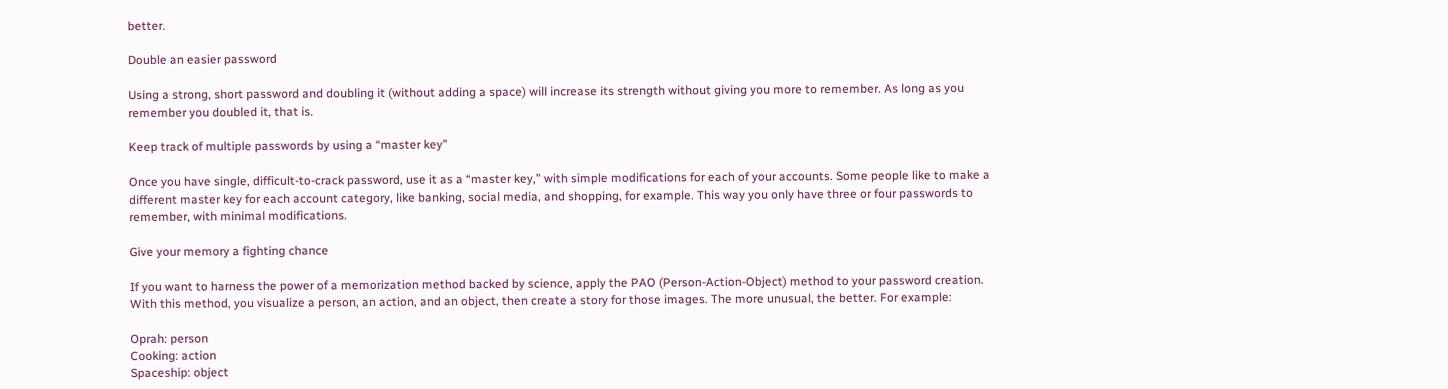better.

Double an easier password

Using a strong, short password and doubling it (without adding a space) will increase its strength without giving you more to remember. As long as you remember you doubled it, that is.

Keep track of multiple passwords by using a “master key”

Once you have single, difficult-to-crack password, use it as a “master key,” with simple modifications for each of your accounts. Some people like to make a different master key for each account category, like banking, social media, and shopping, for example. This way you only have three or four passwords to remember, with minimal modifications.

Give your memory a fighting chance

If you want to harness the power of a memorization method backed by science, apply the PAO (Person-Action-Object) method to your password creation. With this method, you visualize a person, an action, and an object, then create a story for those images. The more unusual, the better. For example:

Oprah: person
Cooking: action
Spaceship: object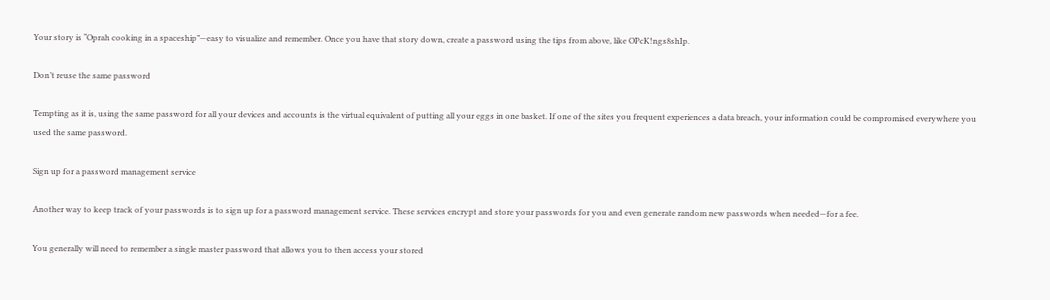Your story is “Oprah cooking in a spaceship”—easy to visualize and remember. Once you have that story down, create a password using the tips from above, like OPcK!ngs8shIp.

Don’t reuse the same password

Tempting as it is, using the same password for all your devices and accounts is the virtual equivalent of putting all your eggs in one basket. If one of the sites you frequent experiences a data breach, your information could be compromised everywhere you used the same password.

Sign up for a password management service

Another way to keep track of your passwords is to sign up for a password management service. These services encrypt and store your passwords for you and even generate random new passwords when needed—for a fee.

You generally will need to remember a single master password that allows you to then access your stored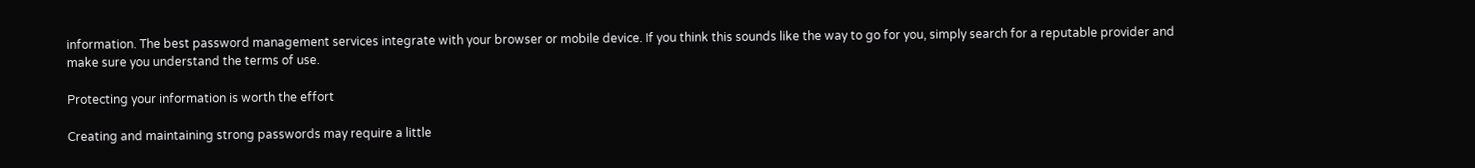information. The best password management services integrate with your browser or mobile device. If you think this sounds like the way to go for you, simply search for a reputable provider and make sure you understand the terms of use.

Protecting your information is worth the effort

Creating and maintaining strong passwords may require a little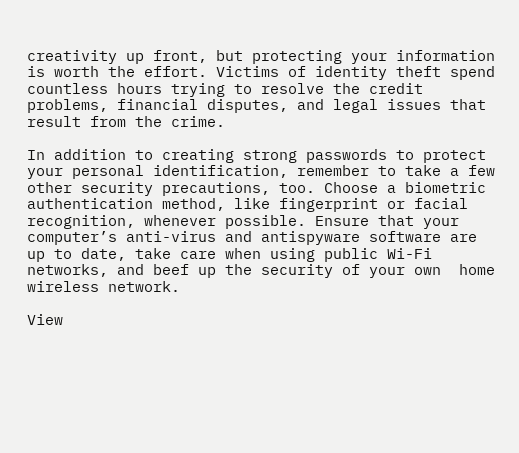creativity up front, but protecting your information is worth the effort. Victims of identity theft spend countless hours trying to resolve the credit problems, financial disputes, and legal issues that result from the crime.

In addition to creating strong passwords to protect your personal identification, remember to take a few other security precautions, too. Choose a biometric authentication method, like fingerprint or facial recognition, whenever possible. Ensure that your computer’s anti-virus and antispyware software are up to date, take care when using public Wi-Fi networks, and beef up the security of your own  home wireless network.

View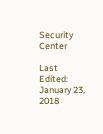Security Center

Last Edited: January 23, 2018